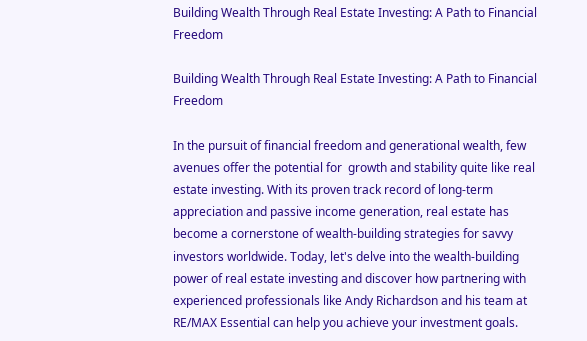Building Wealth Through Real Estate Investing: A Path to Financial Freedom

Building Wealth Through Real Estate Investing: A Path to Financial Freedom

In the pursuit of financial freedom and generational wealth, few avenues offer the potential for  growth and stability quite like real estate investing. With its proven track record of long-term appreciation and passive income generation, real estate has become a cornerstone of wealth-building strategies for savvy investors worldwide. Today, let's delve into the wealth-building power of real estate investing and discover how partnering with experienced professionals like Andy Richardson and his team at RE/MAX Essential can help you achieve your investment goals.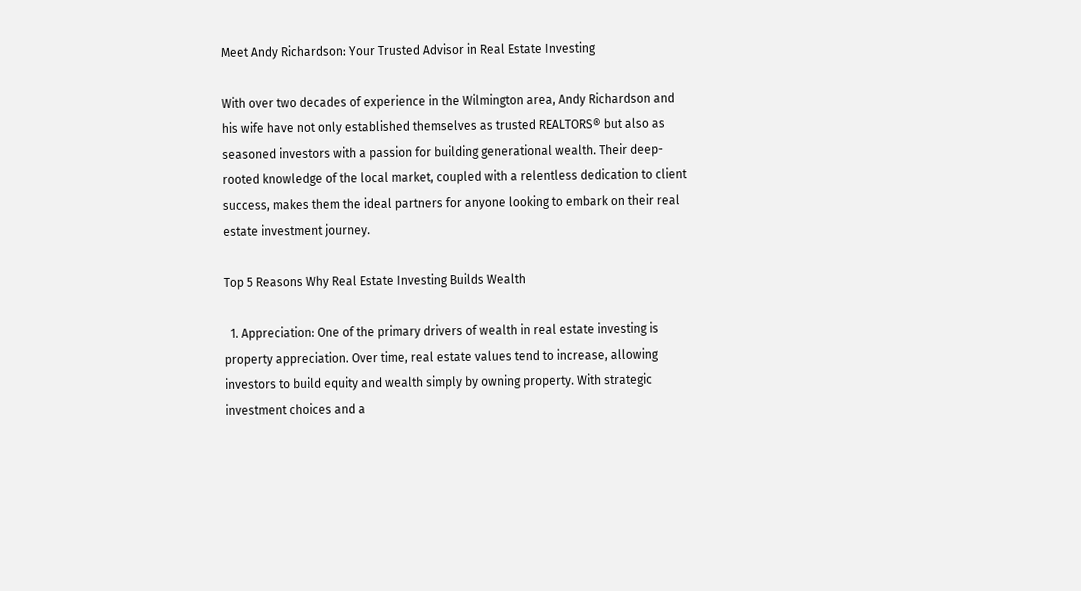Meet Andy Richardson: Your Trusted Advisor in Real Estate Investing

With over two decades of experience in the Wilmington area, Andy Richardson and his wife have not only established themselves as trusted REALTORS® but also as seasoned investors with a passion for building generational wealth. Their deep-rooted knowledge of the local market, coupled with a relentless dedication to client success, makes them the ideal partners for anyone looking to embark on their real estate investment journey.

Top 5 Reasons Why Real Estate Investing Builds Wealth

  1. Appreciation: One of the primary drivers of wealth in real estate investing is property appreciation. Over time, real estate values tend to increase, allowing investors to build equity and wealth simply by owning property. With strategic investment choices and a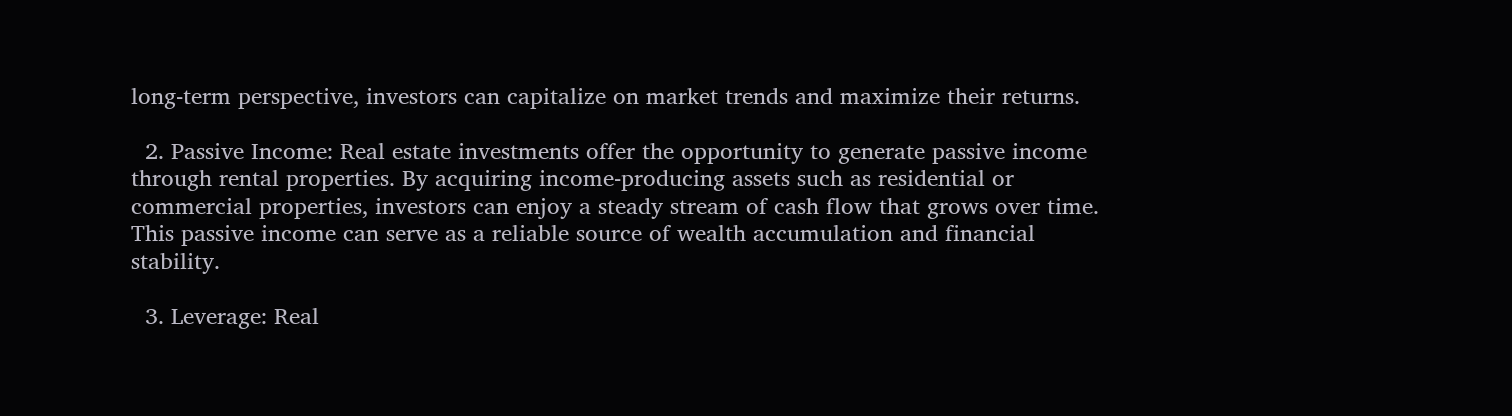long-term perspective, investors can capitalize on market trends and maximize their returns.

  2. Passive Income: Real estate investments offer the opportunity to generate passive income through rental properties. By acquiring income-producing assets such as residential or commercial properties, investors can enjoy a steady stream of cash flow that grows over time. This passive income can serve as a reliable source of wealth accumulation and financial stability.

  3. Leverage: Real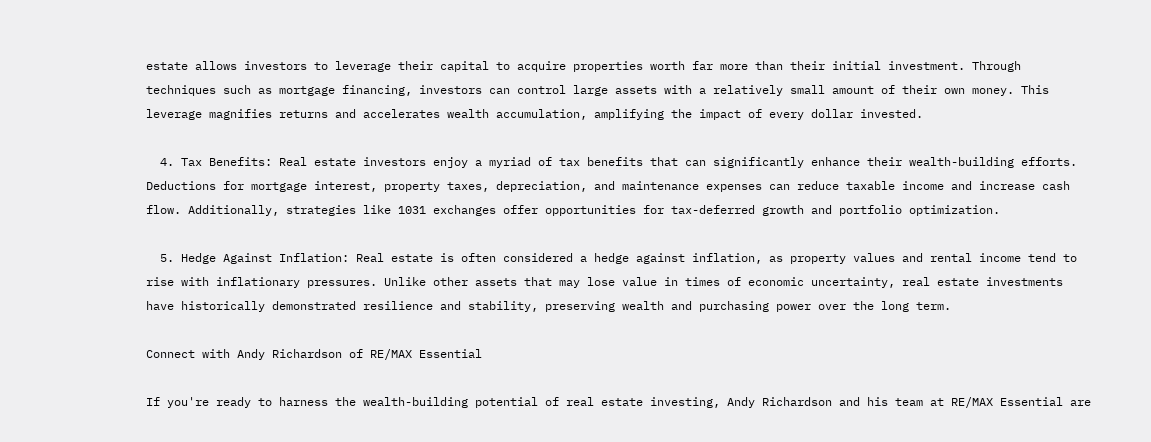estate allows investors to leverage their capital to acquire properties worth far more than their initial investment. Through techniques such as mortgage financing, investors can control large assets with a relatively small amount of their own money. This leverage magnifies returns and accelerates wealth accumulation, amplifying the impact of every dollar invested.

  4. Tax Benefits: Real estate investors enjoy a myriad of tax benefits that can significantly enhance their wealth-building efforts. Deductions for mortgage interest, property taxes, depreciation, and maintenance expenses can reduce taxable income and increase cash flow. Additionally, strategies like 1031 exchanges offer opportunities for tax-deferred growth and portfolio optimization.

  5. Hedge Against Inflation: Real estate is often considered a hedge against inflation, as property values and rental income tend to rise with inflationary pressures. Unlike other assets that may lose value in times of economic uncertainty, real estate investments have historically demonstrated resilience and stability, preserving wealth and purchasing power over the long term.

Connect with Andy Richardson of RE/MAX Essential

If you're ready to harness the wealth-building potential of real estate investing, Andy Richardson and his team at RE/MAX Essential are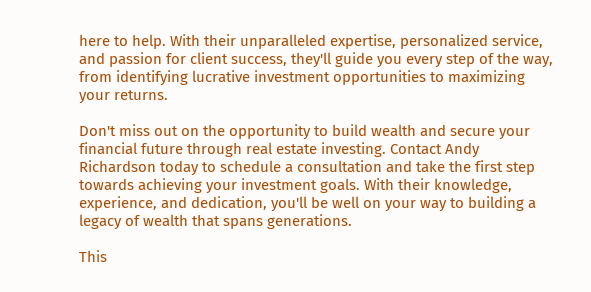here to help. With their unparalleled expertise, personalized service, and passion for client success, they'll guide you every step of the way, from identifying lucrative investment opportunities to maximizing your returns.

Don't miss out on the opportunity to build wealth and secure your financial future through real estate investing. Contact Andy Richardson today to schedule a consultation and take the first step towards achieving your investment goals. With their knowledge, experience, and dedication, you'll be well on your way to building a legacy of wealth that spans generations.

This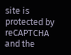site is protected by reCAPTCHA and the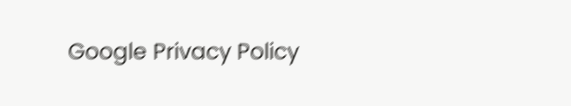Google Privacy Policy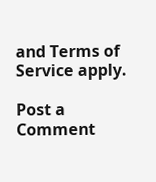and Terms of Service apply.

Post a Comment